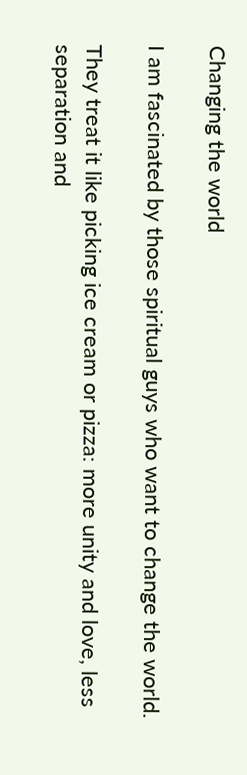Changing the world

I am fascinated by those spiritual guys who want to change the world.

They treat it like picking ice cream or pizza: more unity and love, less separation and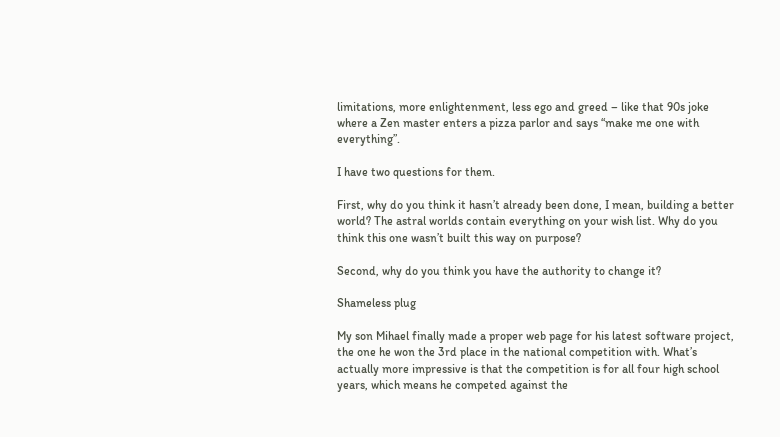limitations, more enlightenment, less ego and greed – like that 90s joke where a Zen master enters a pizza parlor and says “make me one with everything”.

I have two questions for them.

First, why do you think it hasn’t already been done, I mean, building a better world? The astral worlds contain everything on your wish list. Why do you think this one wasn’t built this way on purpose?

Second, why do you think you have the authority to change it?

Shameless plug

My son Mihael finally made a proper web page for his latest software project, the one he won the 3rd place in the national competition with. What’s actually more impressive is that the competition is for all four high school years, which means he competed against the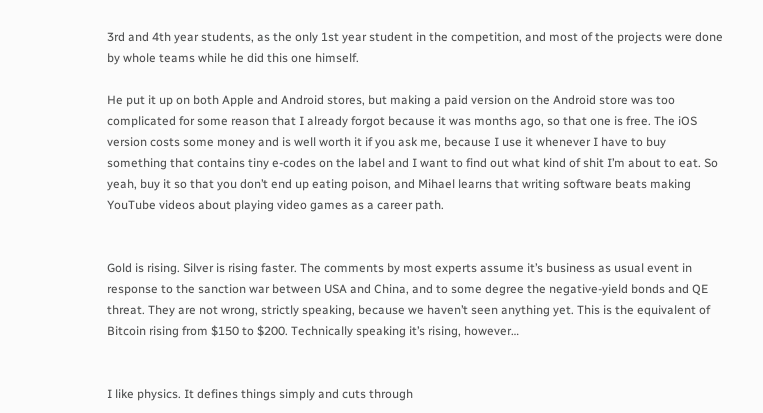3rd and 4th year students, as the only 1st year student in the competition, and most of the projects were done by whole teams while he did this one himself.

He put it up on both Apple and Android stores, but making a paid version on the Android store was too complicated for some reason that I already forgot because it was months ago, so that one is free. The iOS version costs some money and is well worth it if you ask me, because I use it whenever I have to buy something that contains tiny e-codes on the label and I want to find out what kind of shit I’m about to eat. So yeah, buy it so that you don’t end up eating poison, and Mihael learns that writing software beats making YouTube videos about playing video games as a career path.


Gold is rising. Silver is rising faster. The comments by most experts assume it’s business as usual event in response to the sanction war between USA and China, and to some degree the negative-yield bonds and QE threat. They are not wrong, strictly speaking, because we haven’t seen anything yet. This is the equivalent of Bitcoin rising from $150 to $200. Technically speaking it’s rising, however…


I like physics. It defines things simply and cuts through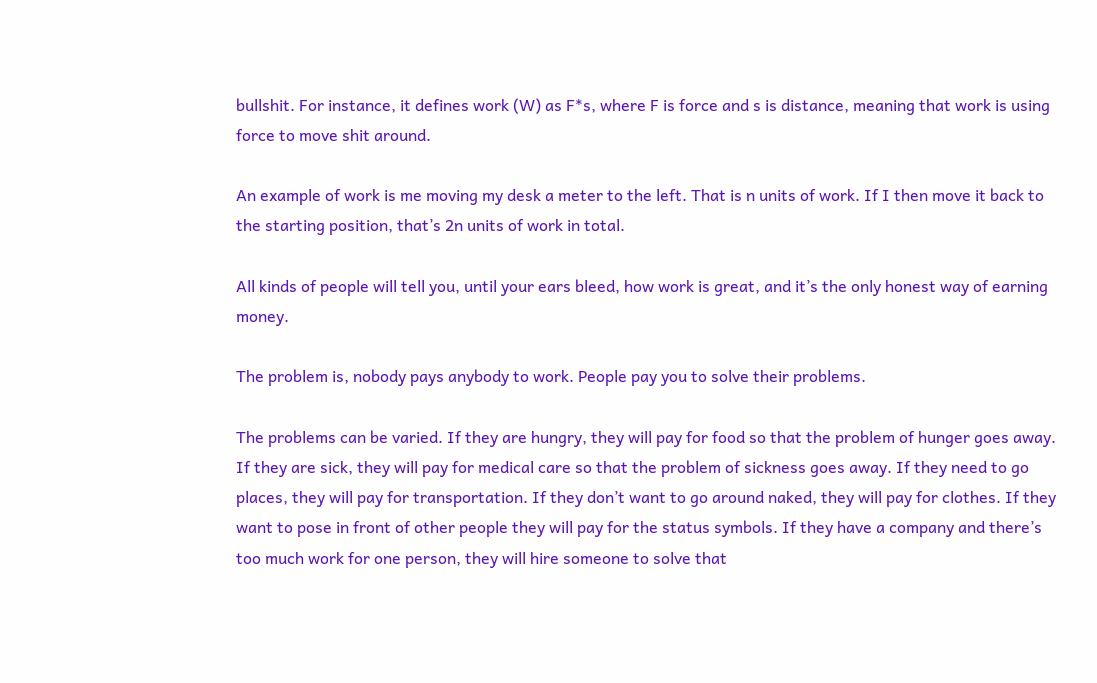bullshit. For instance, it defines work (W) as F*s, where F is force and s is distance, meaning that work is using force to move shit around.

An example of work is me moving my desk a meter to the left. That is n units of work. If I then move it back to the starting position, that’s 2n units of work in total.

All kinds of people will tell you, until your ears bleed, how work is great, and it’s the only honest way of earning money.

The problem is, nobody pays anybody to work. People pay you to solve their problems.

The problems can be varied. If they are hungry, they will pay for food so that the problem of hunger goes away. If they are sick, they will pay for medical care so that the problem of sickness goes away. If they need to go places, they will pay for transportation. If they don’t want to go around naked, they will pay for clothes. If they want to pose in front of other people they will pay for the status symbols. If they have a company and there’s too much work for one person, they will hire someone to solve that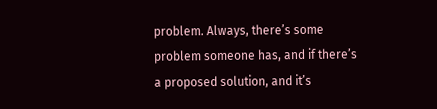problem. Always, there’s some problem someone has, and if there’s a proposed solution, and it’s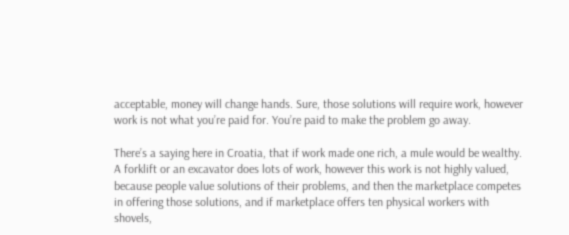acceptable, money will change hands. Sure, those solutions will require work, however work is not what you’re paid for. You’re paid to make the problem go away.

There’s a saying here in Croatia, that if work made one rich, a mule would be wealthy. A forklift or an excavator does lots of work, however this work is not highly valued, because people value solutions of their problems, and then the marketplace competes in offering those solutions, and if marketplace offers ten physical workers with shovels,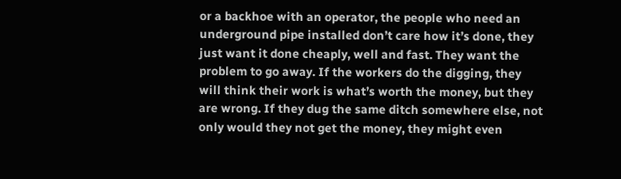or a backhoe with an operator, the people who need an underground pipe installed don’t care how it’s done, they just want it done cheaply, well and fast. They want the problem to go away. If the workers do the digging, they will think their work is what’s worth the money, but they are wrong. If they dug the same ditch somewhere else, not only would they not get the money, they might even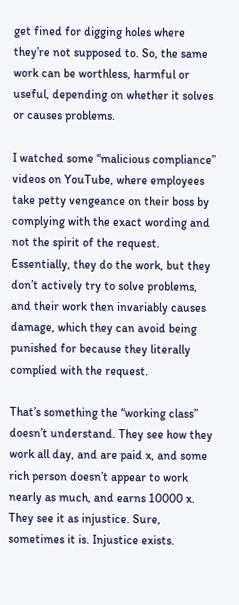get fined for digging holes where they’re not supposed to. So, the same work can be worthless, harmful or useful, depending on whether it solves or causes problems.

I watched some “malicious compliance” videos on YouTube, where employees take petty vengeance on their boss by complying with the exact wording and not the spirit of the request. Essentially, they do the work, but they don’t actively try to solve problems, and their work then invariably causes damage, which they can avoid being punished for because they literally complied with the request.

That’s something the “working class” doesn’t understand. They see how they work all day, and are paid x, and some rich person doesn’t appear to work nearly as much, and earns 10000 x. They see it as injustice. Sure, sometimes it is. Injustice exists.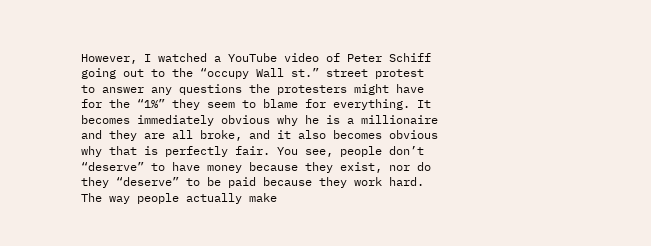However, I watched a YouTube video of Peter Schiff going out to the “occupy Wall st.” street protest to answer any questions the protesters might have for the “1%” they seem to blame for everything. It becomes immediately obvious why he is a millionaire and they are all broke, and it also becomes obvious why that is perfectly fair. You see, people don’t “deserve” to have money because they exist, nor do they “deserve” to be paid because they work hard. The way people actually make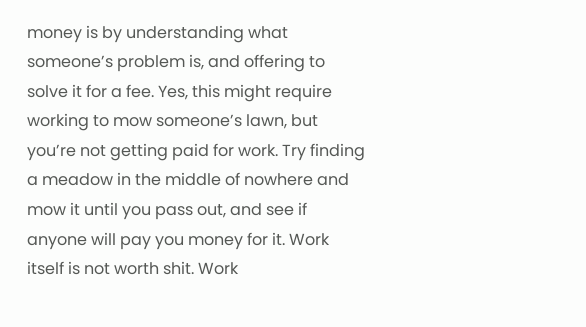money is by understanding what someone’s problem is, and offering to solve it for a fee. Yes, this might require working to mow someone’s lawn, but you’re not getting paid for work. Try finding a meadow in the middle of nowhere and mow it until you pass out, and see if anyone will pay you money for it. Work itself is not worth shit. Work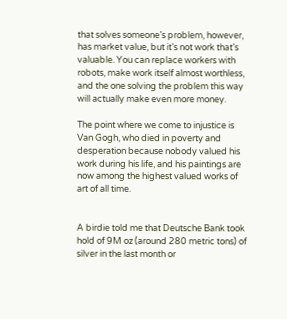that solves someone’s problem, however, has market value, but it’s not work that’s valuable. You can replace workers with robots, make work itself almost worthless, and the one solving the problem this way will actually make even more money.

The point where we come to injustice is Van Gogh, who died in poverty and desperation because nobody valued his work during his life, and his paintings are now among the highest valued works of art of all time.


A birdie told me that Deutsche Bank took hold of 9M oz (around 280 metric tons) of silver in the last month or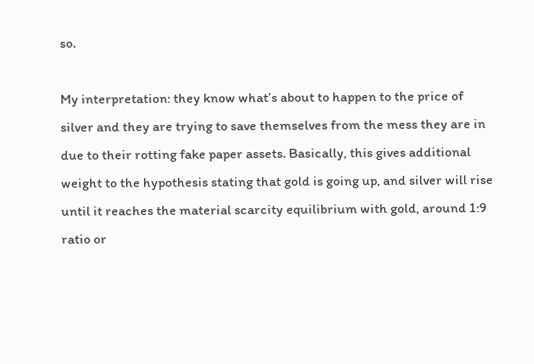so.

My interpretation: they know what’s about to happen to the price of silver and they are trying to save themselves from the mess they are in due to their rotting fake paper assets. Basically, this gives additional weight to the hypothesis stating that gold is going up, and silver will rise until it reaches the material scarcity equilibrium with gold, around 1:9 ratio or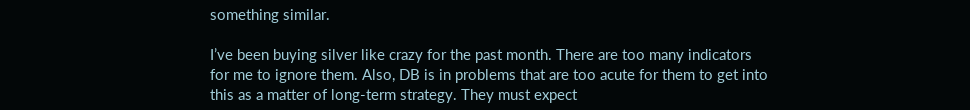something similar.

I’ve been buying silver like crazy for the past month. There are too many indicators for me to ignore them. Also, DB is in problems that are too acute for them to get into this as a matter of long-term strategy. They must expect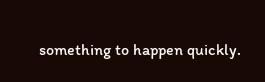something to happen quickly.